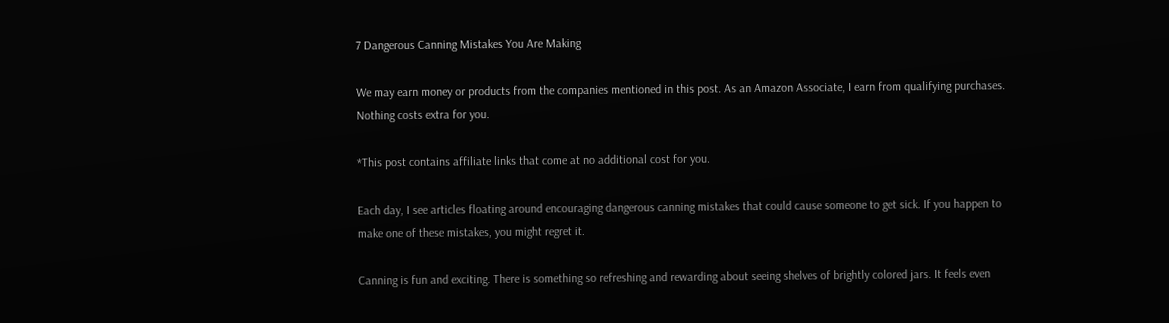7 Dangerous Canning Mistakes You Are Making

We may earn money or products from the companies mentioned in this post. As an Amazon Associate, I earn from qualifying purchases. Nothing costs extra for you.

*This post contains affiliate links that come at no additional cost for you.

Each day, I see articles floating around encouraging dangerous canning mistakes that could cause someone to get sick. If you happen to make one of these mistakes, you might regret it.

Canning is fun and exciting. There is something so refreshing and rewarding about seeing shelves of brightly colored jars. It feels even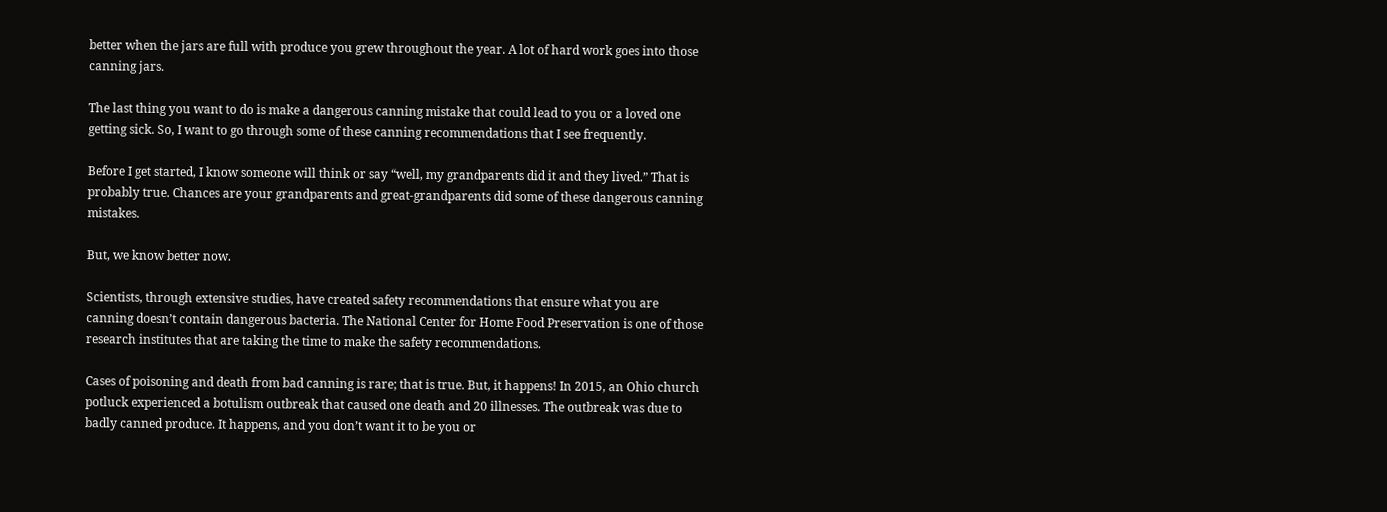better when the jars are full with produce you grew throughout the year. A lot of hard work goes into those canning jars.

The last thing you want to do is make a dangerous canning mistake that could lead to you or a loved one getting sick. So, I want to go through some of these canning recommendations that I see frequently.

Before I get started, I know someone will think or say “well, my grandparents did it and they lived.” That is probably true. Chances are your grandparents and great-grandparents did some of these dangerous canning mistakes.

But, we know better now.

Scientists, through extensive studies, have created safety recommendations that ensure what you are canning doesn’t contain dangerous bacteria. The National Center for Home Food Preservation is one of those research institutes that are taking the time to make the safety recommendations.

Cases of poisoning and death from bad canning is rare; that is true. But, it happens! In 2015, an Ohio church potluck experienced a botulism outbreak that caused one death and 20 illnesses. The outbreak was due to badly canned produce. It happens, and you don’t want it to be you or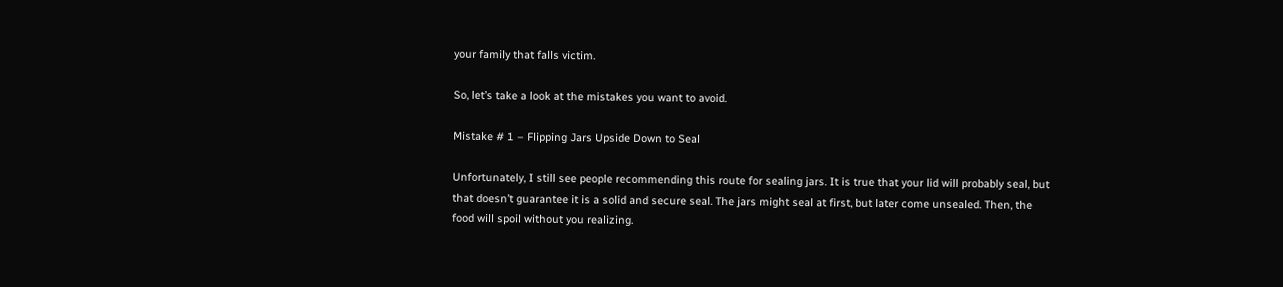your family that falls victim.

So, let’s take a look at the mistakes you want to avoid.

Mistake # 1 – Flipping Jars Upside Down to Seal

Unfortunately, I still see people recommending this route for sealing jars. It is true that your lid will probably seal, but that doesn’t guarantee it is a solid and secure seal. The jars might seal at first, but later come unsealed. Then, the food will spoil without you realizing.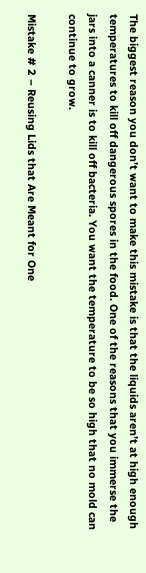The biggest reason you don’t want to make this mistake is that the liquids aren’t at high enough temperatures to kill off dangerous spores in the food. One of the reasons that you immerse the jars into a canner is to kill off bacteria. You want the temperature to be so high that no mold can continue to grow.

Mistake # 2 – Reusing Lids that Are Meant for One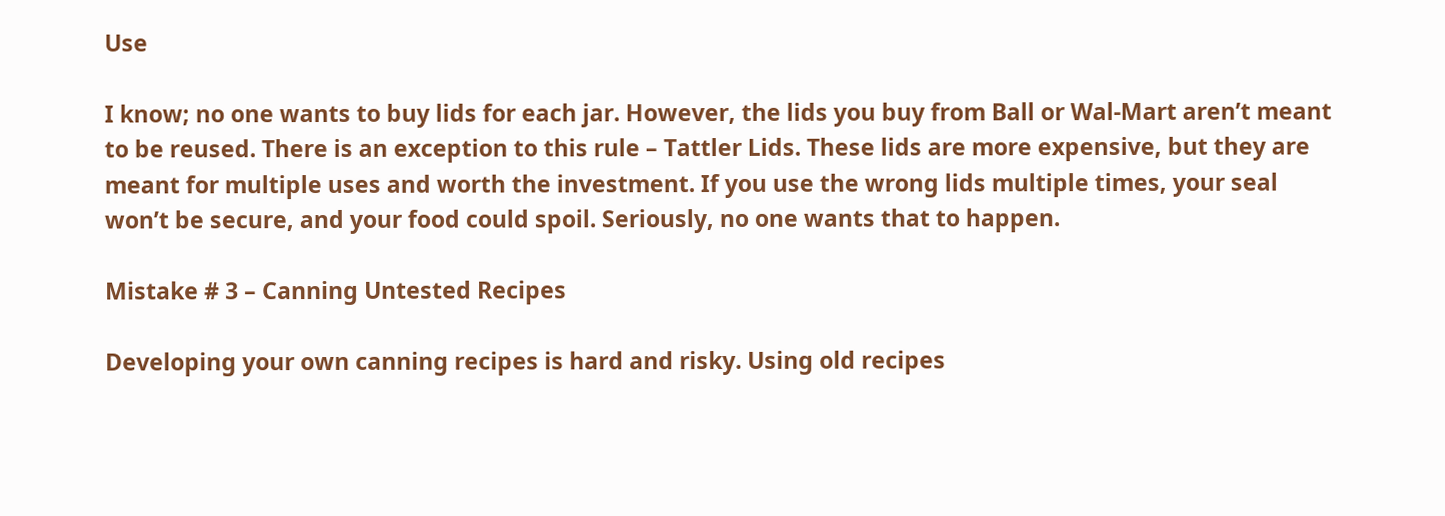Use

I know; no one wants to buy lids for each jar. However, the lids you buy from Ball or Wal-Mart aren’t meant to be reused. There is an exception to this rule – Tattler Lids. These lids are more expensive, but they are meant for multiple uses and worth the investment. If you use the wrong lids multiple times, your seal won’t be secure, and your food could spoil. Seriously, no one wants that to happen.

Mistake # 3 – Canning Untested Recipes

Developing your own canning recipes is hard and risky. Using old recipes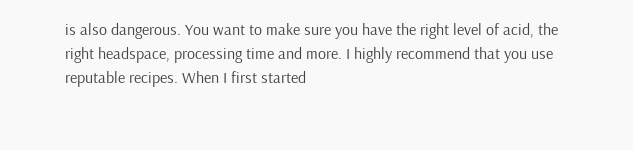is also dangerous. You want to make sure you have the right level of acid, the right headspace, processing time and more. I highly recommend that you use reputable recipes. When I first started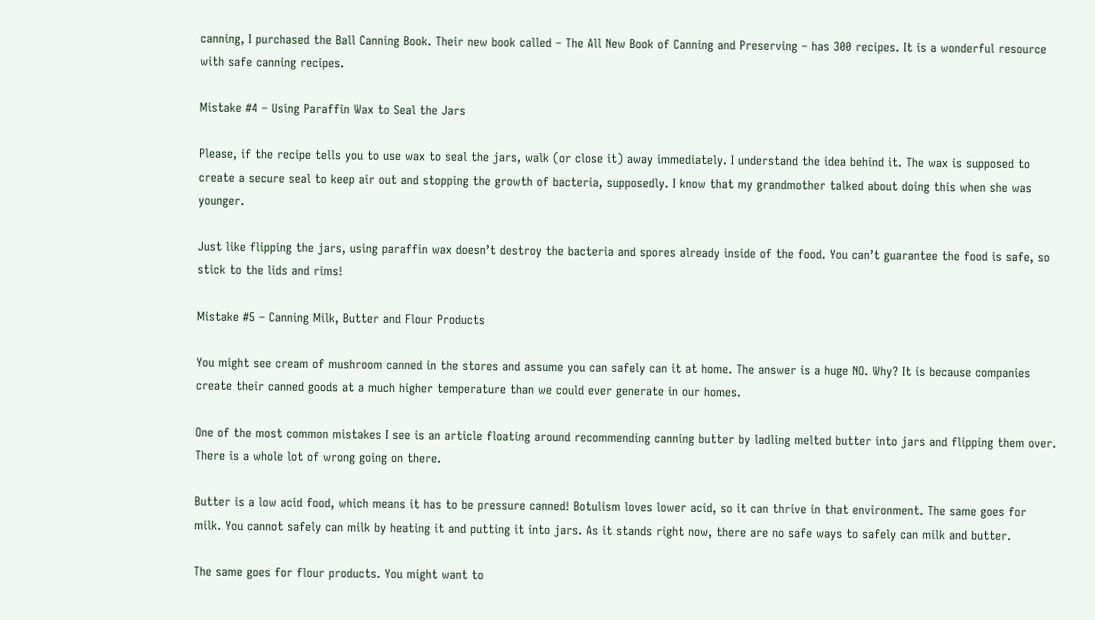canning, I purchased the Ball Canning Book. Their new book called – The All New Book of Canning and Preserving – has 300 recipes. It is a wonderful resource with safe canning recipes.

Mistake #4 – Using Paraffin Wax to Seal the Jars

Please, if the recipe tells you to use wax to seal the jars, walk (or close it) away immediately. I understand the idea behind it. The wax is supposed to create a secure seal to keep air out and stopping the growth of bacteria, supposedly. I know that my grandmother talked about doing this when she was younger.

Just like flipping the jars, using paraffin wax doesn’t destroy the bacteria and spores already inside of the food. You can’t guarantee the food is safe, so stick to the lids and rims!

Mistake #5 – Canning Milk, Butter and Flour Products

You might see cream of mushroom canned in the stores and assume you can safely can it at home. The answer is a huge NO. Why? It is because companies create their canned goods at a much higher temperature than we could ever generate in our homes.

One of the most common mistakes I see is an article floating around recommending canning butter by ladling melted butter into jars and flipping them over. There is a whole lot of wrong going on there.

Butter is a low acid food, which means it has to be pressure canned! Botulism loves lower acid, so it can thrive in that environment. The same goes for milk. You cannot safely can milk by heating it and putting it into jars. As it stands right now, there are no safe ways to safely can milk and butter.

The same goes for flour products. You might want to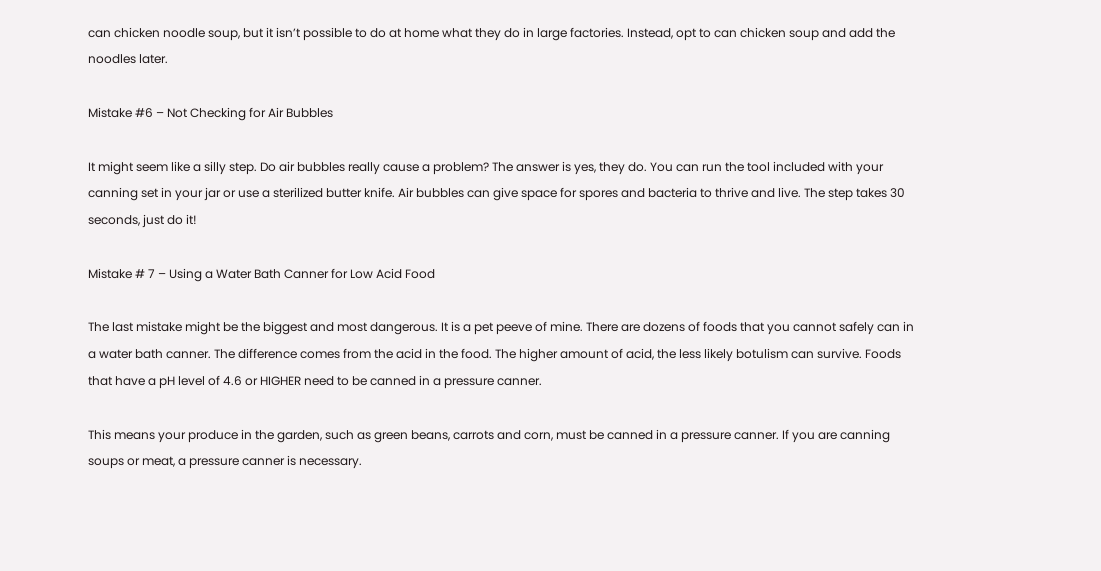can chicken noodle soup, but it isn’t possible to do at home what they do in large factories. Instead, opt to can chicken soup and add the noodles later.

Mistake #6 – Not Checking for Air Bubbles

It might seem like a silly step. Do air bubbles really cause a problem? The answer is yes, they do. You can run the tool included with your canning set in your jar or use a sterilized butter knife. Air bubbles can give space for spores and bacteria to thrive and live. The step takes 30 seconds, just do it!

Mistake # 7 – Using a Water Bath Canner for Low Acid Food

The last mistake might be the biggest and most dangerous. It is a pet peeve of mine. There are dozens of foods that you cannot safely can in a water bath canner. The difference comes from the acid in the food. The higher amount of acid, the less likely botulism can survive. Foods that have a pH level of 4.6 or HIGHER need to be canned in a pressure canner.

This means your produce in the garden, such as green beans, carrots and corn, must be canned in a pressure canner. If you are canning soups or meat, a pressure canner is necessary.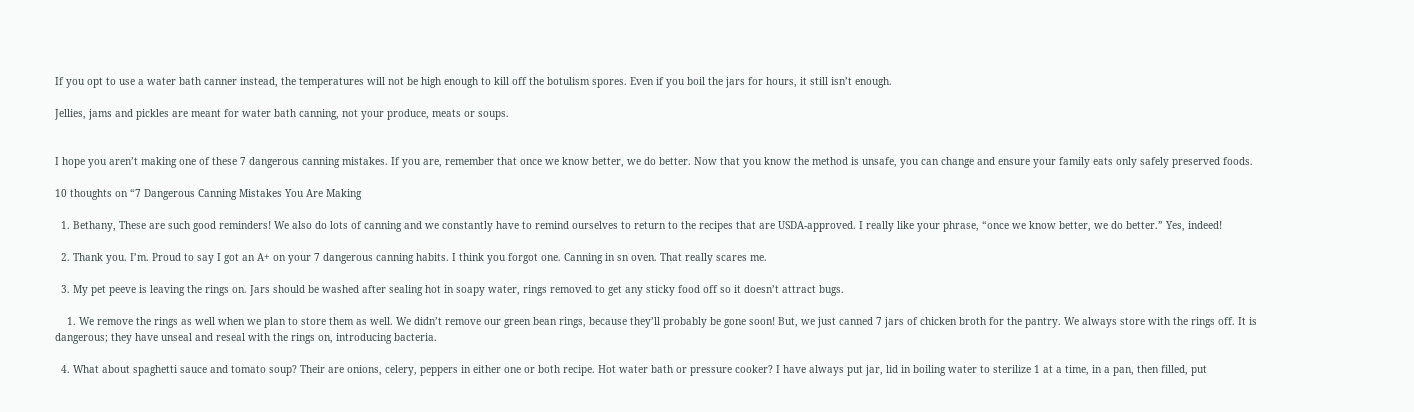If you opt to use a water bath canner instead, the temperatures will not be high enough to kill off the botulism spores. Even if you boil the jars for hours, it still isn’t enough.

Jellies, jams and pickles are meant for water bath canning, not your produce, meats or soups.


I hope you aren’t making one of these 7 dangerous canning mistakes. If you are, remember that once we know better, we do better. Now that you know the method is unsafe, you can change and ensure your family eats only safely preserved foods.

10 thoughts on “7 Dangerous Canning Mistakes You Are Making

  1. Bethany, These are such good reminders! We also do lots of canning and we constantly have to remind ourselves to return to the recipes that are USDA-approved. I really like your phrase, “once we know better, we do better.” Yes, indeed!

  2. Thank you. I’m. Proud to say I got an A+ on your 7 dangerous canning habits. I think you forgot one. Canning in sn oven. That really scares me.

  3. My pet peeve is leaving the rings on. Jars should be washed after sealing hot in soapy water, rings removed to get any sticky food off so it doesn’t attract bugs.

    1. We remove the rings as well when we plan to store them as well. We didn’t remove our green bean rings, because they’ll probably be gone soon! But, we just canned 7 jars of chicken broth for the pantry. We always store with the rings off. It is dangerous; they have unseal and reseal with the rings on, introducing bacteria.

  4. What about spaghetti sauce and tomato soup? Their are onions, celery, peppers in either one or both recipe. Hot water bath or pressure cooker? I have always put jar, lid in boiling water to sterilize 1 at a time, in a pan, then filled, put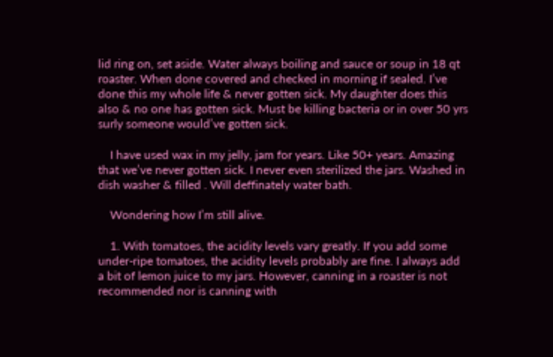lid ring on, set aside. Water always boiling and sauce or soup in 18 qt roaster. When done covered and checked in morning if sealed. I’ve done this my whole life & never gotten sick. My daughter does this also & no one has gotten sick. Must be killing bacteria or in over 50 yrs surly someone would’ve gotten sick.

    I have used wax in my jelly, jam for years. Like 50+ years. Amazing that we’ve never gotten sick. I never even sterilized the jars. Washed in dish washer & filled . Will deffinately water bath.

    Wondering how I’m still alive.

    1. With tomatoes, the acidity levels vary greatly. If you add some under-ripe tomatoes, the acidity levels probably are fine. I always add a bit of lemon juice to my jars. However, canning in a roaster is not recommended nor is canning with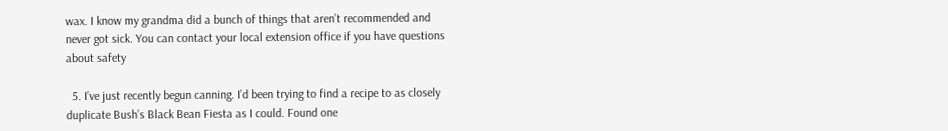wax. I know my grandma did a bunch of things that aren’t recommended and never got sick. You can contact your local extension office if you have questions about safety

  5. I’ve just recently begun canning. I’d been trying to find a recipe to as closely duplicate Bush’s Black Bean Fiesta as I could. Found one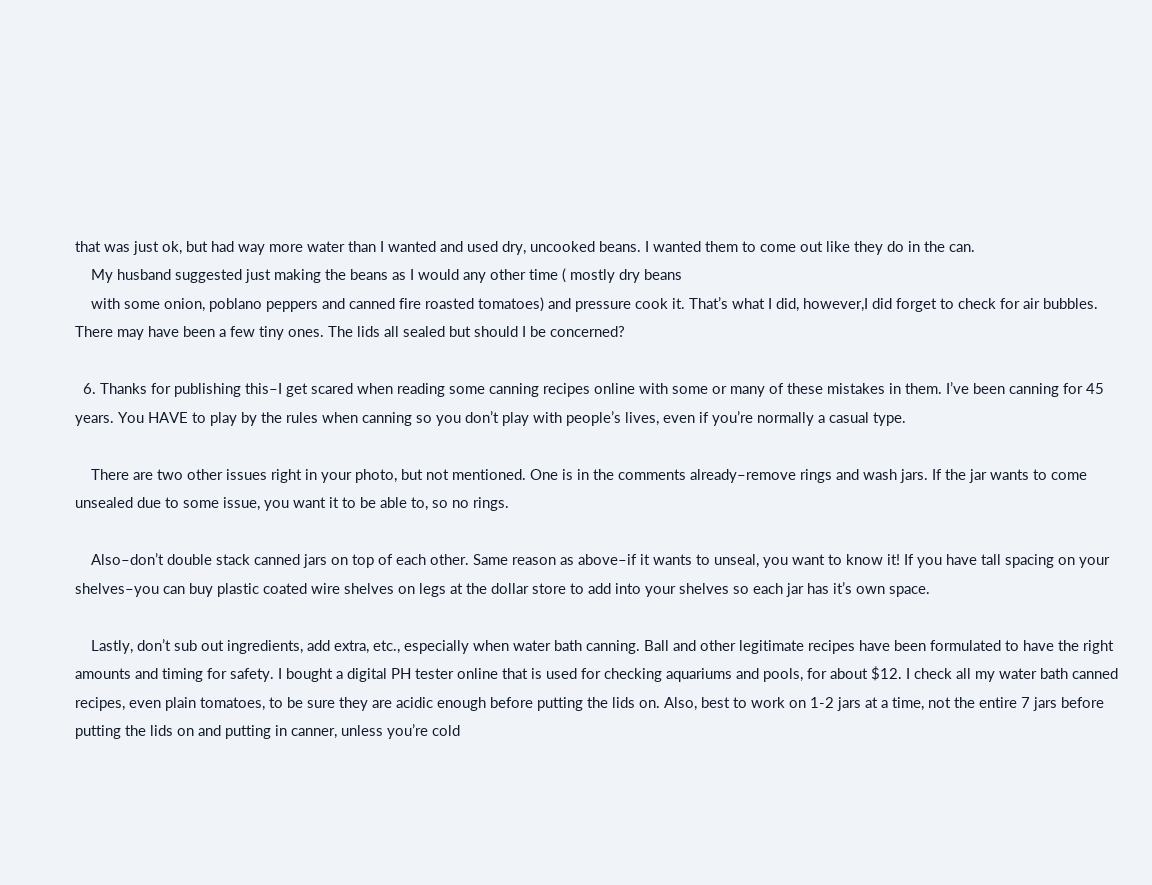that was just ok, but had way more water than I wanted and used dry, uncooked beans. I wanted them to come out like they do in the can.
    My husband suggested just making the beans as I would any other time ( mostly dry beans
    with some onion, poblano peppers and canned fire roasted tomatoes) and pressure cook it. That’s what I did, however,I did forget to check for air bubbles. There may have been a few tiny ones. The lids all sealed but should I be concerned?

  6. Thanks for publishing this–I get scared when reading some canning recipes online with some or many of these mistakes in them. I’ve been canning for 45 years. You HAVE to play by the rules when canning so you don’t play with people’s lives, even if you’re normally a casual type.

    There are two other issues right in your photo, but not mentioned. One is in the comments already–remove rings and wash jars. If the jar wants to come unsealed due to some issue, you want it to be able to, so no rings.

    Also–don’t double stack canned jars on top of each other. Same reason as above–if it wants to unseal, you want to know it! If you have tall spacing on your shelves–you can buy plastic coated wire shelves on legs at the dollar store to add into your shelves so each jar has it’s own space.

    Lastly, don’t sub out ingredients, add extra, etc., especially when water bath canning. Ball and other legitimate recipes have been formulated to have the right amounts and timing for safety. I bought a digital PH tester online that is used for checking aquariums and pools, for about $12. I check all my water bath canned recipes, even plain tomatoes, to be sure they are acidic enough before putting the lids on. Also, best to work on 1-2 jars at a time, not the entire 7 jars before putting the lids on and putting in canner, unless you’re cold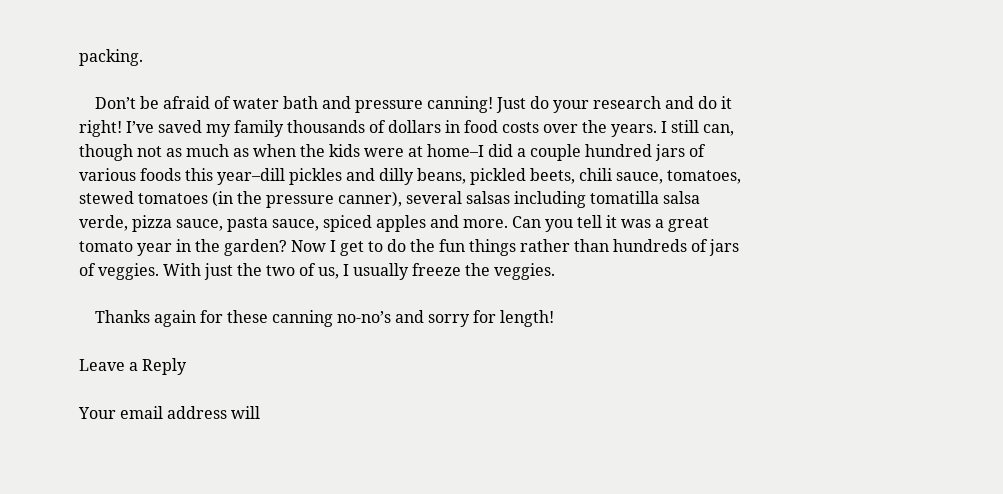packing.

    Don’t be afraid of water bath and pressure canning! Just do your research and do it right! I’ve saved my family thousands of dollars in food costs over the years. I still can, though not as much as when the kids were at home–I did a couple hundred jars of various foods this year–dill pickles and dilly beans, pickled beets, chili sauce, tomatoes, stewed tomatoes (in the pressure canner), several salsas including tomatilla salsa verde, pizza sauce, pasta sauce, spiced apples and more. Can you tell it was a great tomato year in the garden? Now I get to do the fun things rather than hundreds of jars of veggies. With just the two of us, I usually freeze the veggies.

    Thanks again for these canning no-no’s and sorry for length!

Leave a Reply

Your email address will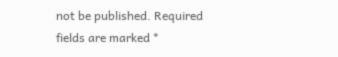not be published. Required fields are marked *